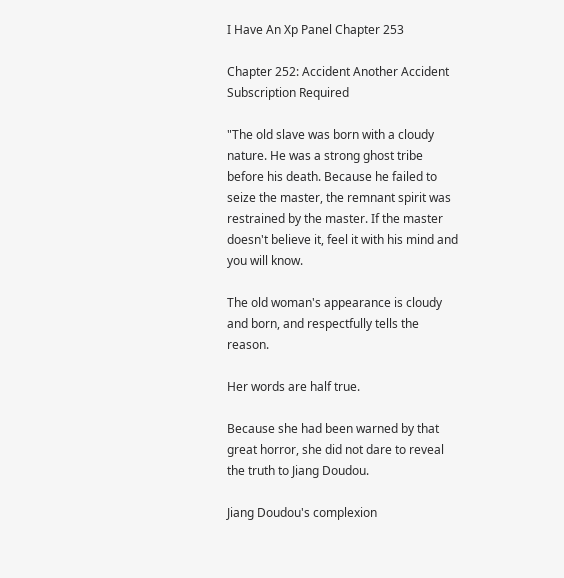I Have An Xp Panel Chapter 253

Chapter 252: Accident Another Accident Subscription Required

"The old slave was born with a cloudy nature. He was a strong ghost tribe before his death. Because he failed to seize the master, the remnant spirit was restrained by the master. If the master doesn't believe it, feel it with his mind and you will know.

The old woman's appearance is cloudy and born, and respectfully tells the reason.

Her words are half true.

Because she had been warned by that great horror, she did not dare to reveal the truth to Jiang Doudou.

Jiang Doudou's complexion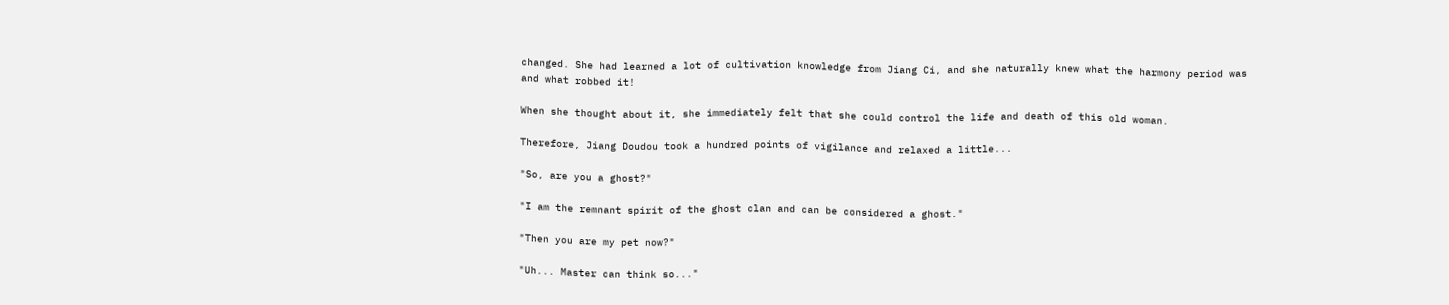changed. She had learned a lot of cultivation knowledge from Jiang Ci, and she naturally knew what the harmony period was and what robbed it!

When she thought about it, she immediately felt that she could control the life and death of this old woman.

Therefore, Jiang Doudou took a hundred points of vigilance and relaxed a little...

"So, are you a ghost?"

"I am the remnant spirit of the ghost clan and can be considered a ghost."

"Then you are my pet now?"

"Uh... Master can think so..."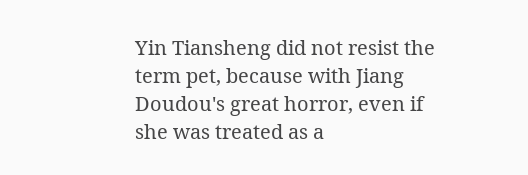Yin Tiansheng did not resist the term pet, because with Jiang Doudou's great horror, even if she was treated as a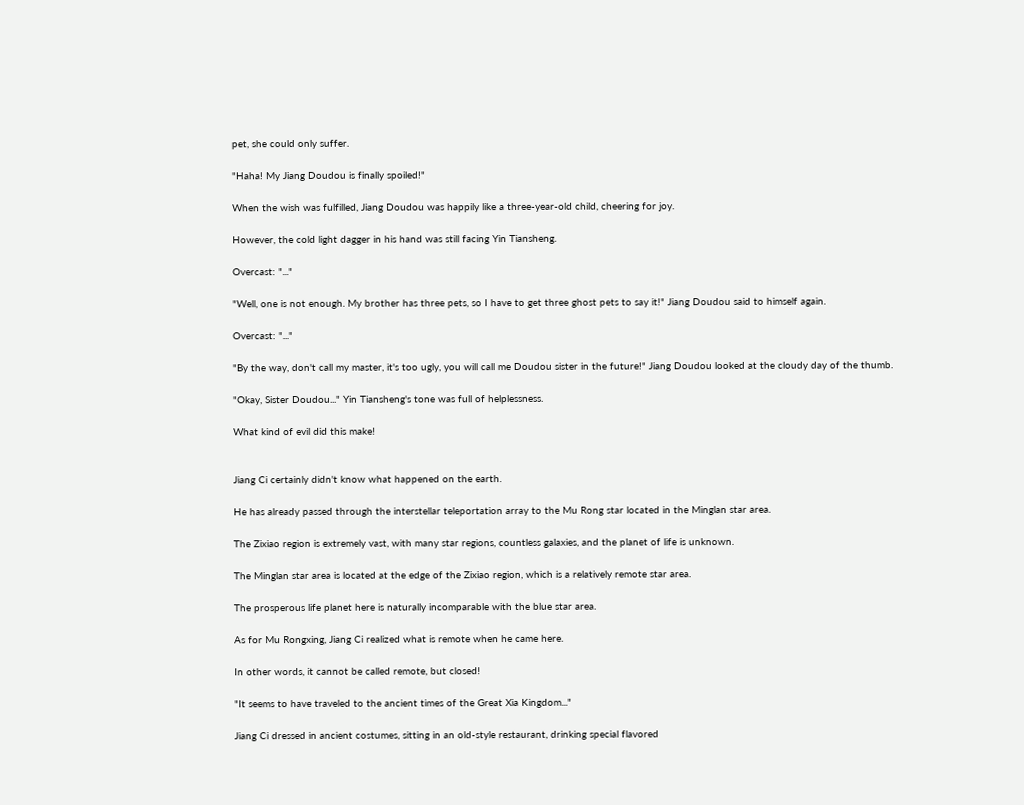pet, she could only suffer.

"Haha! My Jiang Doudou is finally spoiled!"

When the wish was fulfilled, Jiang Doudou was happily like a three-year-old child, cheering for joy.

However, the cold light dagger in his hand was still facing Yin Tiansheng.

Overcast: "..."

"Well, one is not enough. My brother has three pets, so I have to get three ghost pets to say it!" Jiang Doudou said to himself again.

Overcast: "..."

"By the way, don't call my master, it's too ugly, you will call me Doudou sister in the future!" Jiang Doudou looked at the cloudy day of the thumb.

"Okay, Sister Doudou..." Yin Tiansheng's tone was full of helplessness.

What kind of evil did this make!


Jiang Ci certainly didn't know what happened on the earth.

He has already passed through the interstellar teleportation array to the Mu Rong star located in the Minglan star area.

The Zixiao region is extremely vast, with many star regions, countless galaxies, and the planet of life is unknown.

The Minglan star area is located at the edge of the Zixiao region, which is a relatively remote star area.

The prosperous life planet here is naturally incomparable with the blue star area.

As for Mu Rongxing, Jiang Ci realized what is remote when he came here.

In other words, it cannot be called remote, but closed!

"It seems to have traveled to the ancient times of the Great Xia Kingdom..."

Jiang Ci dressed in ancient costumes, sitting in an old-style restaurant, drinking special flavored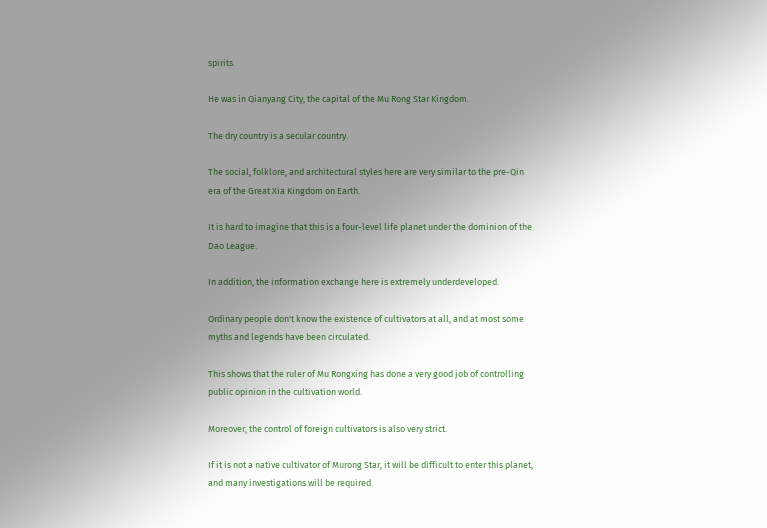spirits.

He was in Qianyang City, the capital of the Mu Rong Star Kingdom.

The dry country is a secular country.

The social, folklore, and architectural styles here are very similar to the pre-Qin era of the Great Xia Kingdom on Earth.

It is hard to imagine that this is a four-level life planet under the dominion of the Dao League.

In addition, the information exchange here is extremely underdeveloped.

Ordinary people don't know the existence of cultivators at all, and at most some myths and legends have been circulated.

This shows that the ruler of Mu Rongxing has done a very good job of controlling public opinion in the cultivation world.

Moreover, the control of foreign cultivators is also very strict.

If it is not a native cultivator of Murong Star, it will be difficult to enter this planet, and many investigations will be required.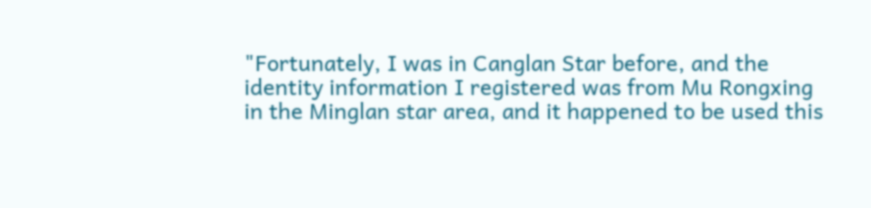"Fortunately, I was in Canglan Star before, and the identity information I registered was from Mu Rongxing in the Minglan star area, and it happened to be used this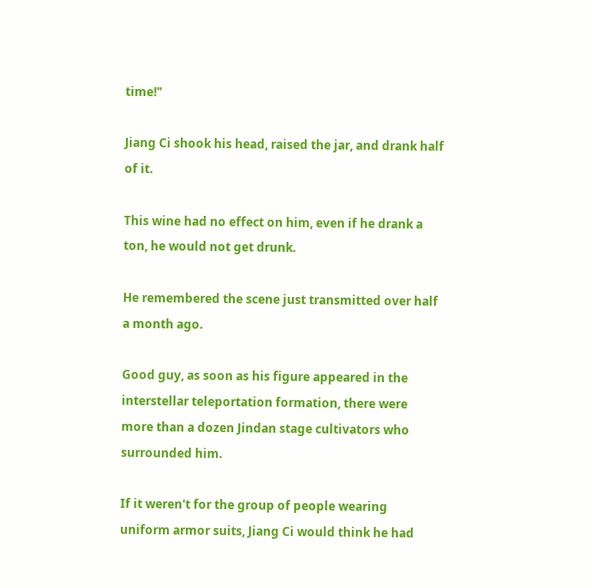time!"

Jiang Ci shook his head, raised the jar, and drank half of it.

This wine had no effect on him, even if he drank a ton, he would not get drunk.

He remembered the scene just transmitted over half a month ago.

Good guy, as soon as his figure appeared in the interstellar teleportation formation, there were more than a dozen Jindan stage cultivators who surrounded him.

If it weren't for the group of people wearing uniform armor suits, Jiang Ci would think he had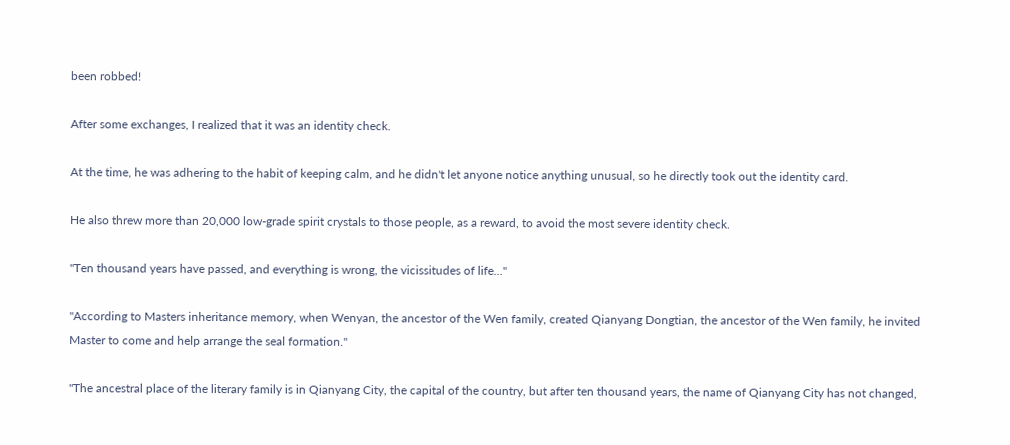been robbed!

After some exchanges, I realized that it was an identity check.

At the time, he was adhering to the habit of keeping calm, and he didn't let anyone notice anything unusual, so he directly took out the identity card.

He also threw more than 20,000 low-grade spirit crystals to those people, as a reward, to avoid the most severe identity check.

"Ten thousand years have passed, and everything is wrong, the vicissitudes of life..."

"According to Masters inheritance memory, when Wenyan, the ancestor of the Wen family, created Qianyang Dongtian, the ancestor of the Wen family, he invited Master to come and help arrange the seal formation."

"The ancestral place of the literary family is in Qianyang City, the capital of the country, but after ten thousand years, the name of Qianyang City has not changed,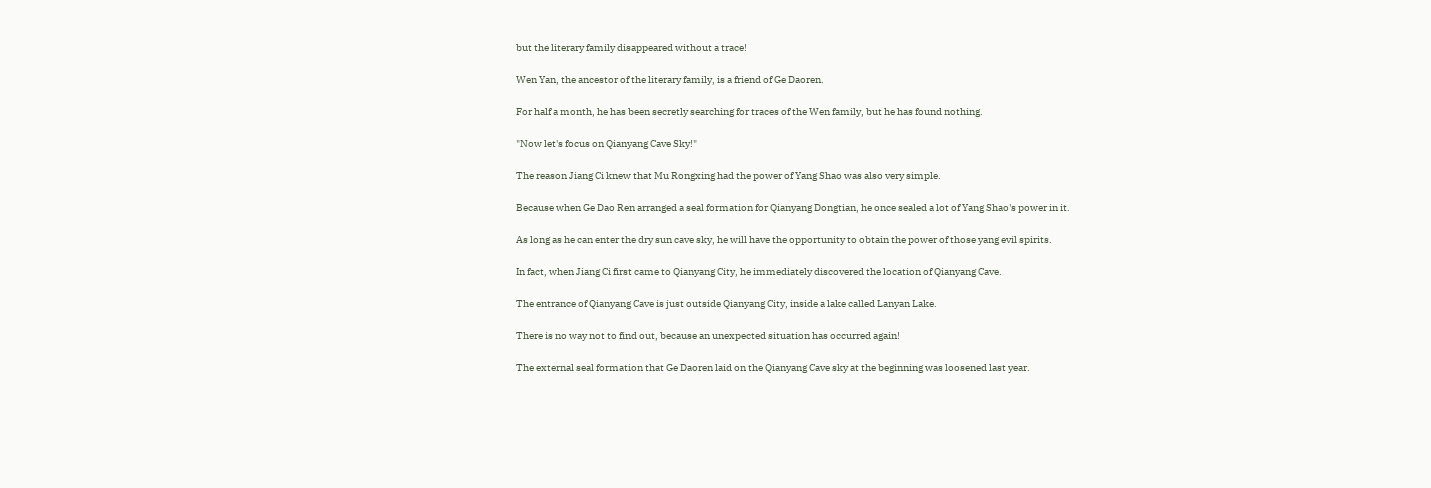but the literary family disappeared without a trace!

Wen Yan, the ancestor of the literary family, is a friend of Ge Daoren.

For half a month, he has been secretly searching for traces of the Wen family, but he has found nothing.

"Now let's focus on Qianyang Cave Sky!"

The reason Jiang Ci knew that Mu Rongxing had the power of Yang Shao was also very simple.

Because when Ge Dao Ren arranged a seal formation for Qianyang Dongtian, he once sealed a lot of Yang Shao's power in it.

As long as he can enter the dry sun cave sky, he will have the opportunity to obtain the power of those yang evil spirits.

In fact, when Jiang Ci first came to Qianyang City, he immediately discovered the location of Qianyang Cave.

The entrance of Qianyang Cave is just outside Qianyang City, inside a lake called Lanyan Lake.

There is no way not to find out, because an unexpected situation has occurred again!

The external seal formation that Ge Daoren laid on the Qianyang Cave sky at the beginning was loosened last year.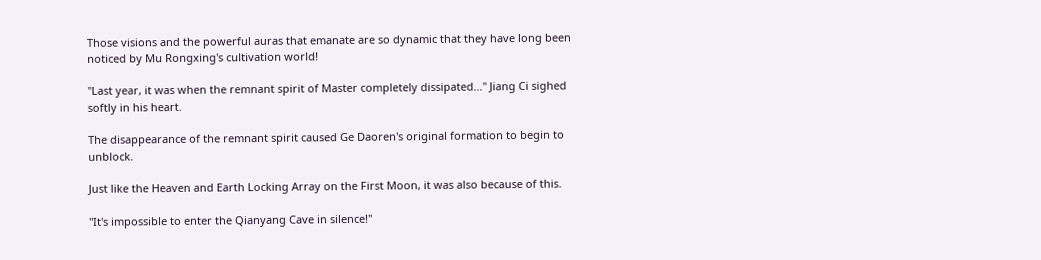Those visions and the powerful auras that emanate are so dynamic that they have long been noticed by Mu Rongxing's cultivation world!

"Last year, it was when the remnant spirit of Master completely dissipated..." Jiang Ci sighed softly in his heart.

The disappearance of the remnant spirit caused Ge Daoren's original formation to begin to unblock.

Just like the Heaven and Earth Locking Array on the First Moon, it was also because of this.

"It's impossible to enter the Qianyang Cave in silence!"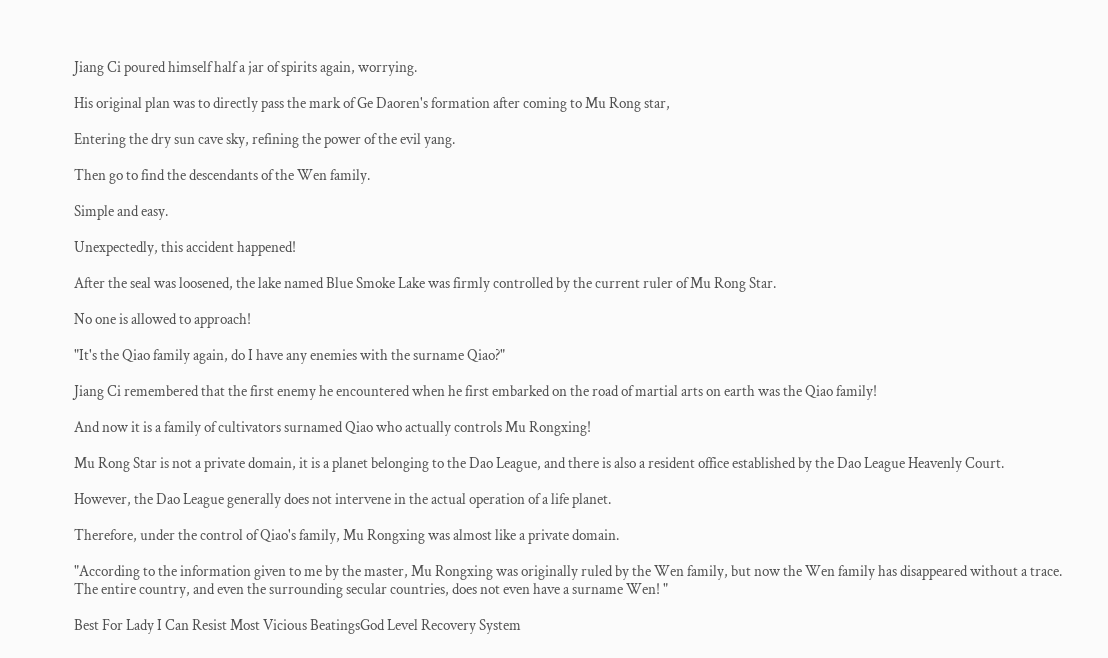Jiang Ci poured himself half a jar of spirits again, worrying.

His original plan was to directly pass the mark of Ge Daoren's formation after coming to Mu Rong star,

Entering the dry sun cave sky, refining the power of the evil yang.

Then go to find the descendants of the Wen family.

Simple and easy.

Unexpectedly, this accident happened!

After the seal was loosened, the lake named Blue Smoke Lake was firmly controlled by the current ruler of Mu Rong Star.

No one is allowed to approach!

"It's the Qiao family again, do I have any enemies with the surname Qiao?"

Jiang Ci remembered that the first enemy he encountered when he first embarked on the road of martial arts on earth was the Qiao family!

And now it is a family of cultivators surnamed Qiao who actually controls Mu Rongxing!

Mu Rong Star is not a private domain, it is a planet belonging to the Dao League, and there is also a resident office established by the Dao League Heavenly Court.

However, the Dao League generally does not intervene in the actual operation of a life planet.

Therefore, under the control of Qiao's family, Mu Rongxing was almost like a private domain.

"According to the information given to me by the master, Mu Rongxing was originally ruled by the Wen family, but now the Wen family has disappeared without a trace. The entire country, and even the surrounding secular countries, does not even have a surname Wen! "

Best For Lady I Can Resist Most Vicious BeatingsGod Level Recovery System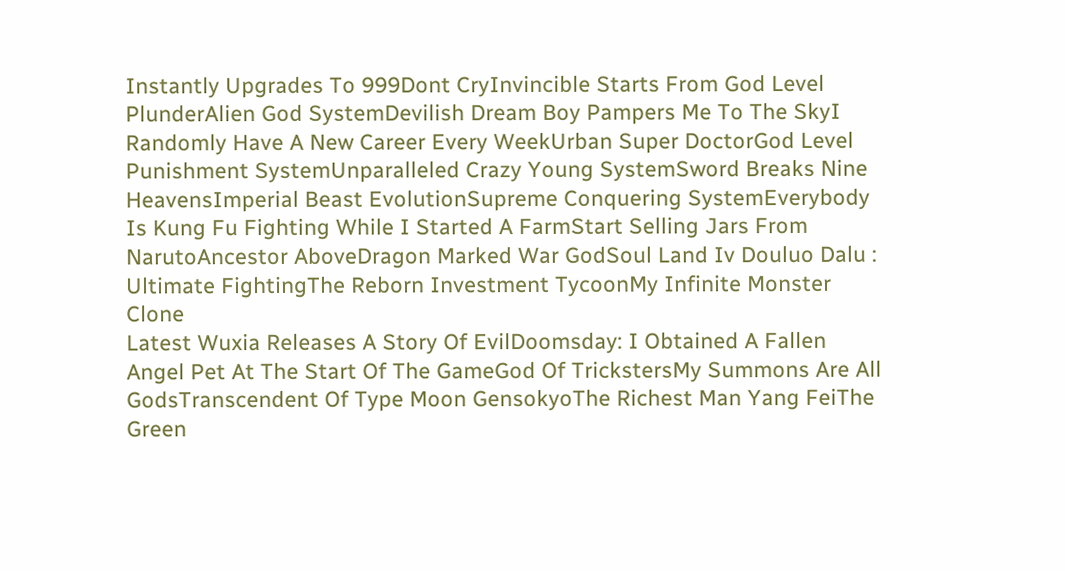Instantly Upgrades To 999Dont CryInvincible Starts From God Level PlunderAlien God SystemDevilish Dream Boy Pampers Me To The SkyI Randomly Have A New Career Every WeekUrban Super DoctorGod Level Punishment SystemUnparalleled Crazy Young SystemSword Breaks Nine HeavensImperial Beast EvolutionSupreme Conquering SystemEverybody Is Kung Fu Fighting While I Started A FarmStart Selling Jars From NarutoAncestor AboveDragon Marked War GodSoul Land Iv Douluo Dalu : Ultimate FightingThe Reborn Investment TycoonMy Infinite Monster Clone
Latest Wuxia Releases A Story Of EvilDoomsday: I Obtained A Fallen Angel Pet At The Start Of The GameGod Of TrickstersMy Summons Are All GodsTranscendent Of Type Moon GensokyoThe Richest Man Yang FeiThe Green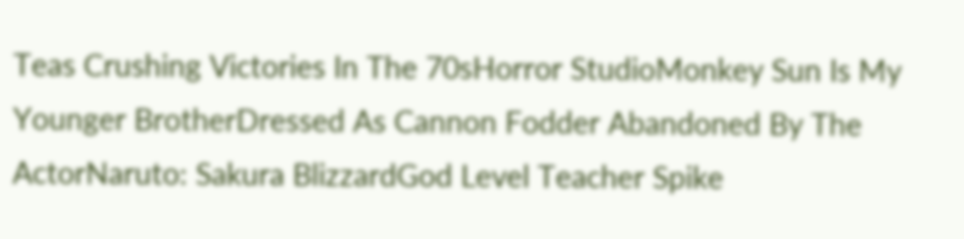Teas Crushing Victories In The 70sHorror StudioMonkey Sun Is My Younger BrotherDressed As Cannon Fodder Abandoned By The ActorNaruto: Sakura BlizzardGod Level Teacher Spike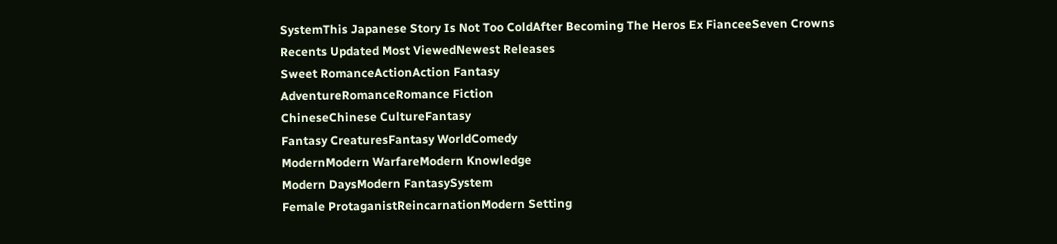SystemThis Japanese Story Is Not Too ColdAfter Becoming The Heros Ex FianceeSeven Crowns
Recents Updated Most ViewedNewest Releases
Sweet RomanceActionAction Fantasy
AdventureRomanceRomance Fiction
ChineseChinese CultureFantasy
Fantasy CreaturesFantasy WorldComedy
ModernModern WarfareModern Knowledge
Modern DaysModern FantasySystem
Female ProtaganistReincarnationModern Setting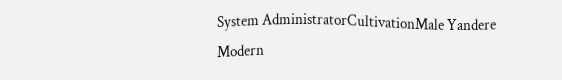System AdministratorCultivationMale Yandere
Modern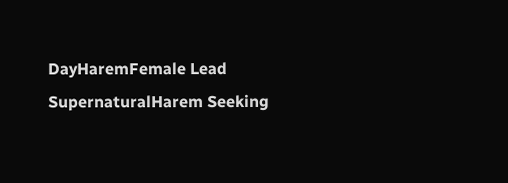DayHaremFemale Lead
SupernaturalHarem Seeking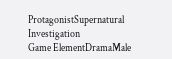ProtagonistSupernatural Investigation
Game ElementDramaMale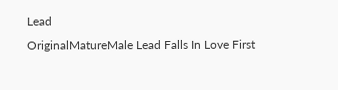Lead
OriginalMatureMale Lead Falls In Love First